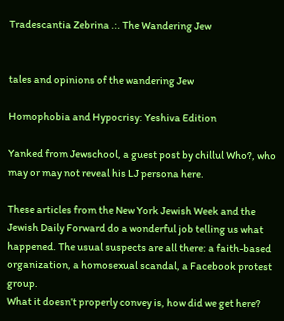Tradescantia Zebrina .:. The Wandering Jew


tales and opinions of the wandering Jew

Homophobia and Hypocrisy: Yeshiva Edition

Yanked from Jewschool, a guest post by chillul Who?, who may or may not reveal his LJ persona here.

These articles from the New York Jewish Week and the Jewish Daily Forward do a wonderful job telling us what happened. The usual suspects are all there: a faith-based organization, a homosexual scandal, a Facebook protest group.
What it doesn’t properly convey is, how did we get here?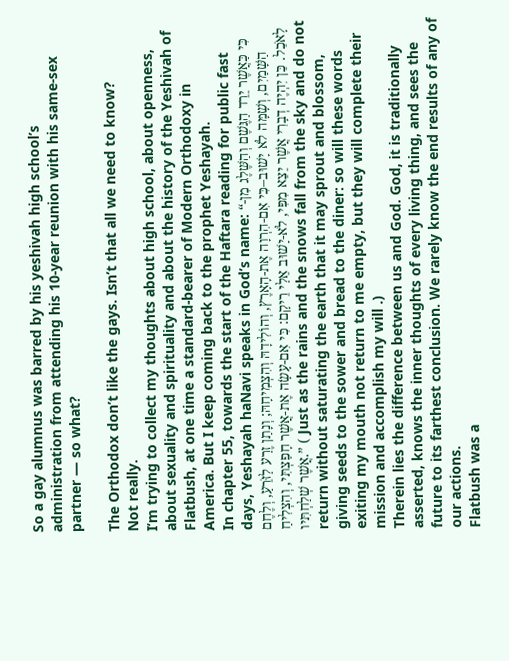So a gay alumnus was barred by his yeshivah high school’s administration from attending his 10-year reunion with his same-sex partner — so what?

The Orthodox don’t like the gays. Isn’t that all we need to know?
Not really.
I’m trying to collect my thoughts about high school, about openness, about sexuality and spirituality and about the history of the Yeshivah of Flatbush, at one time a standard-bearer of Modern Orthodoxy in America. But I keep coming back to the prophet Yeshayah.
In chapter 55, towards the start of the Haftara reading for public fast days, Yeshayah haNavi speaks in God’s name: “כִּי כַּאֲשֶׁר יֵרֵד הַגֶּשֶׁם וְהַשֶּׁלֶג מִן-הַשָּׁמַיִם, וְשָׁמָּה לֹא יָשׁוּב–כִּי אִם-הִרְוָה אֶת-הָאָרֶץ, וְהוֹלִידָהּ וְהִצְמִיחָהּ; וְנָתַן זֶרַע לַזֹּרֵעַ, וְלֶחֶם לָאֹכֵל. כֵּן יִהְיֶה דְבָרִי אֲשֶׁר יֵצֵא מִפִּי, לֹא-יָשׁוּב אֵלַי רֵיקָם: כִּי אִם-עָשָׂה אֶת-אֲשֶׁר חָפַצְתִּי, וְהִצְלִיחַ אֲשֶׁר שְׁלַחְתִּיו.” ( Just as the rains and the snows fall from the sky and do not return without saturating the earth that it may sprout and blossom, giving seeds to the sower and bread to the diner: so will these words exiting my mouth not return to me empty, but they will complete their mission and accomplish my will .)
Therein lies the difference between us and God. God, it is traditionally asserted, knows the inner thoughts of every living thing, and sees the future to its farthest conclusion. We rarely know the end results of any of our actions.
Flatbush was a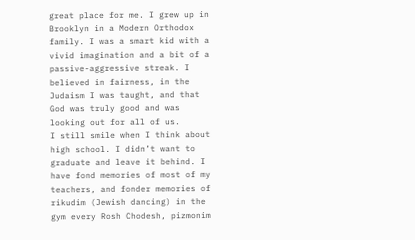great place for me. I grew up in Brooklyn in a Modern Orthodox family. I was a smart kid with a vivid imagination and a bit of a passive-aggressive streak. I believed in fairness, in the Judaism I was taught, and that God was truly good and was looking out for all of us.
I still smile when I think about high school. I didn’t want to graduate and leave it behind. I have fond memories of most of my teachers, and fonder memories of rikudim (Jewish dancing) in the gym every Rosh Chodesh, pizmonim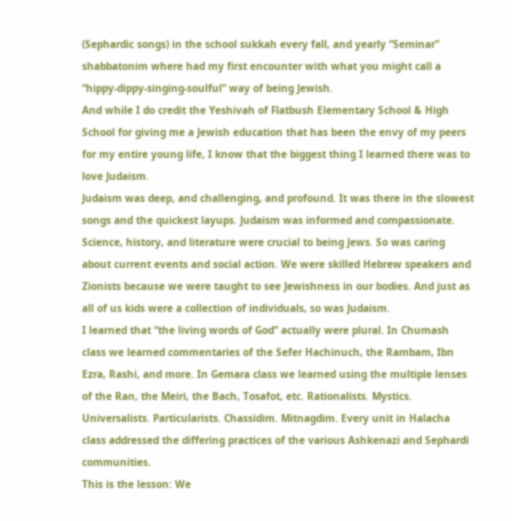(Sephardic songs) in the school sukkah every fall, and yearly “Seminar” shabbatonim where had my first encounter with what you might call a “hippy-dippy-singing-soulful” way of being Jewish.
And while I do credit the Yeshivah of Flatbush Elementary School & High School for giving me a Jewish education that has been the envy of my peers for my entire young life, I know that the biggest thing I learned there was to love Judaism.
Judaism was deep, and challenging, and profound. It was there in the slowest songs and the quickest layups. Judaism was informed and compassionate. Science, history, and literature were crucial to being Jews. So was caring about current events and social action. We were skilled Hebrew speakers and Zionists because we were taught to see Jewishness in our bodies. And just as all of us kids were a collection of individuals, so was Judaism.
I learned that “the living words of God” actually were plural. In Chumash class we learned commentaries of the Sefer Hachinuch, the Rambam, Ibn Ezra, Rashi, and more. In Gemara class we learned using the multiple lenses of the Ran, the Meiri, the Bach, Tosafot, etc. Rationalists. Mystics. Universalists. Particularists. Chassidim. Mitnagdim. Every unit in Halacha class addressed the differing practices of the various Ashkenazi and Sephardi communities.
This is the lesson: We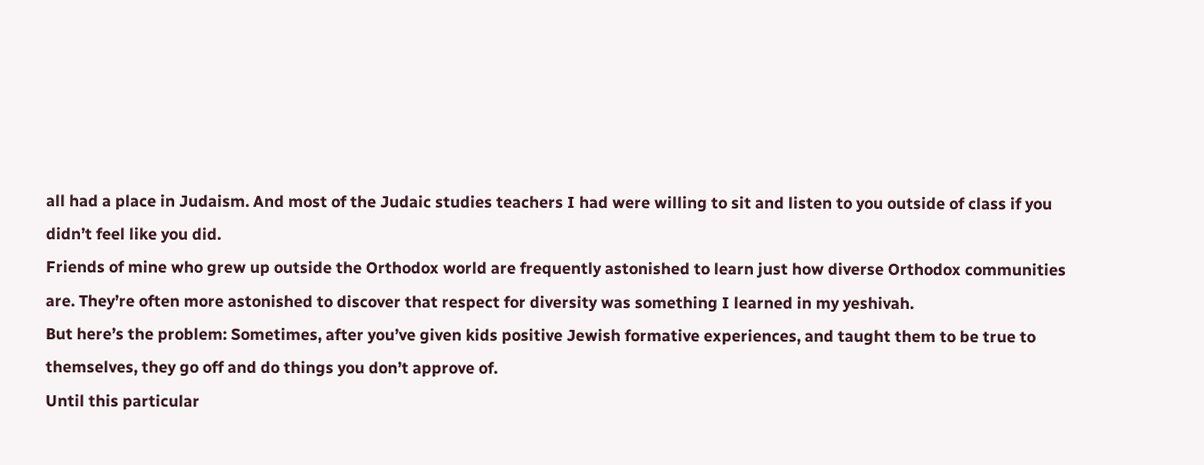all had a place in Judaism. And most of the Judaic studies teachers I had were willing to sit and listen to you outside of class if you didn’t feel like you did.
Friends of mine who grew up outside the Orthodox world are frequently astonished to learn just how diverse Orthodox communities are. They’re often more astonished to discover that respect for diversity was something I learned in my yeshivah.
But here’s the problem: Sometimes, after you’ve given kids positive Jewish formative experiences, and taught them to be true to themselves, they go off and do things you don’t approve of.
Until this particular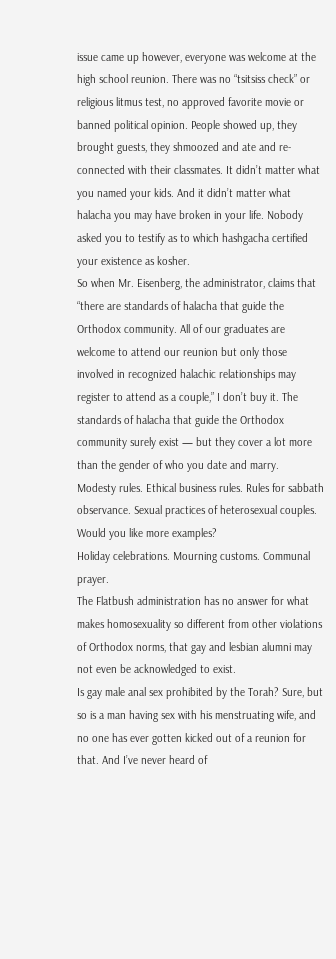issue came up however, everyone was welcome at the high school reunion. There was no “tsitsiss check” or religious litmus test, no approved favorite movie or banned political opinion. People showed up, they brought guests, they shmoozed and ate and re-connected with their classmates. It didn’t matter what you named your kids. And it didn’t matter what halacha you may have broken in your life. Nobody asked you to testify as to which hashgacha certified your existence as kosher.
So when Mr. Eisenberg, the administrator, claims that “there are standards of halacha that guide the Orthodox community. All of our graduates are welcome to attend our reunion but only those involved in recognized halachic relationships may register to attend as a couple,” I don’t buy it. The standards of halacha that guide the Orthodox community surely exist — but they cover a lot more than the gender of who you date and marry.
Modesty rules. Ethical business rules. Rules for sabbath observance. Sexual practices of heterosexual couples.
Would you like more examples?
Holiday celebrations. Mourning customs. Communal prayer.
The Flatbush administration has no answer for what makes homosexuality so different from other violations of Orthodox norms, that gay and lesbian alumni may not even be acknowledged to exist.
Is gay male anal sex prohibited by the Torah? Sure, but so is a man having sex with his menstruating wife, and no one has ever gotten kicked out of a reunion for that. And I’ve never heard of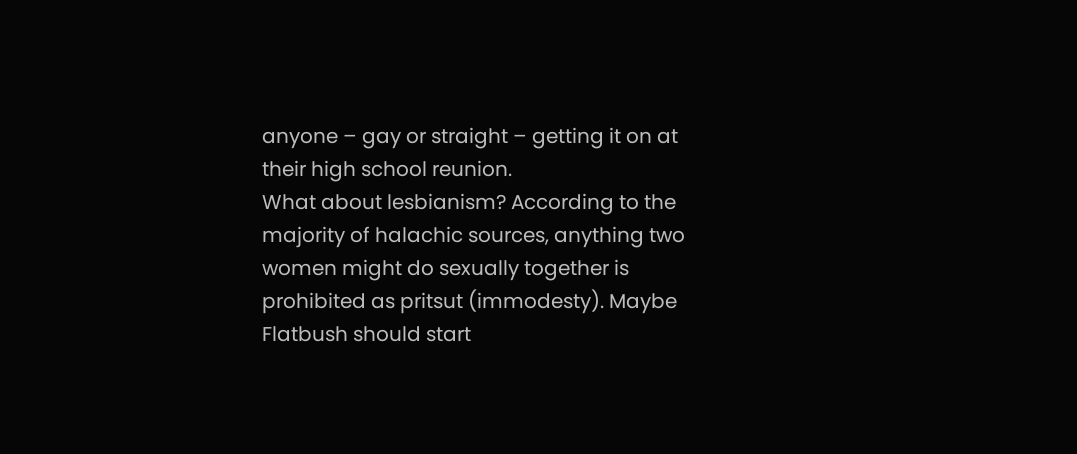anyone – gay or straight – getting it on at their high school reunion.
What about lesbianism? According to the majority of halachic sources, anything two women might do sexually together is prohibited as pritsut (immodesty). Maybe Flatbush should start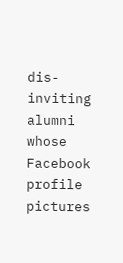dis-inviting alumni whose Facebook profile pictures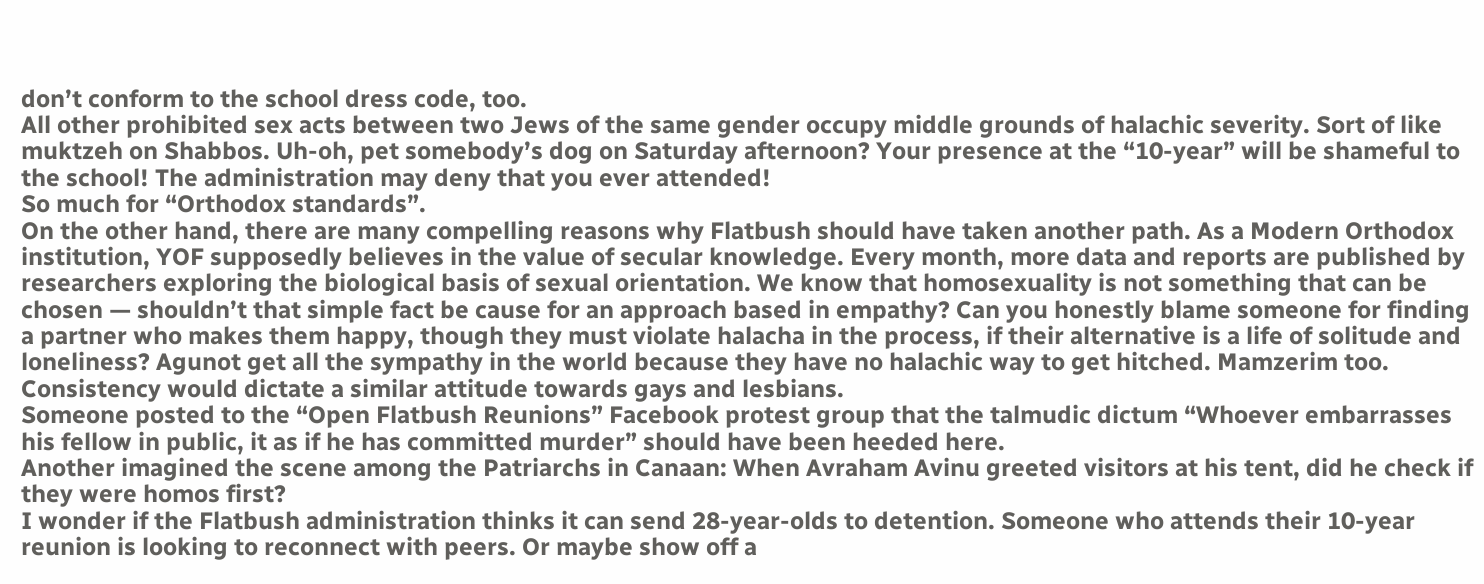don’t conform to the school dress code, too.
All other prohibited sex acts between two Jews of the same gender occupy middle grounds of halachic severity. Sort of like muktzeh on Shabbos. Uh-oh, pet somebody’s dog on Saturday afternoon? Your presence at the “10-year” will be shameful to the school! The administration may deny that you ever attended!
So much for “Orthodox standards”.
On the other hand, there are many compelling reasons why Flatbush should have taken another path. As a Modern Orthodox institution, YOF supposedly believes in the value of secular knowledge. Every month, more data and reports are published by researchers exploring the biological basis of sexual orientation. We know that homosexuality is not something that can be chosen — shouldn’t that simple fact be cause for an approach based in empathy? Can you honestly blame someone for finding a partner who makes them happy, though they must violate halacha in the process, if their alternative is a life of solitude and loneliness? Agunot get all the sympathy in the world because they have no halachic way to get hitched. Mamzerim too. Consistency would dictate a similar attitude towards gays and lesbians.
Someone posted to the “Open Flatbush Reunions” Facebook protest group that the talmudic dictum “Whoever embarrasses his fellow in public, it as if he has committed murder” should have been heeded here.
Another imagined the scene among the Patriarchs in Canaan: When Avraham Avinu greeted visitors at his tent, did he check if they were homos first?
I wonder if the Flatbush administration thinks it can send 28-year-olds to detention. Someone who attends their 10-year reunion is looking to reconnect with peers. Or maybe show off a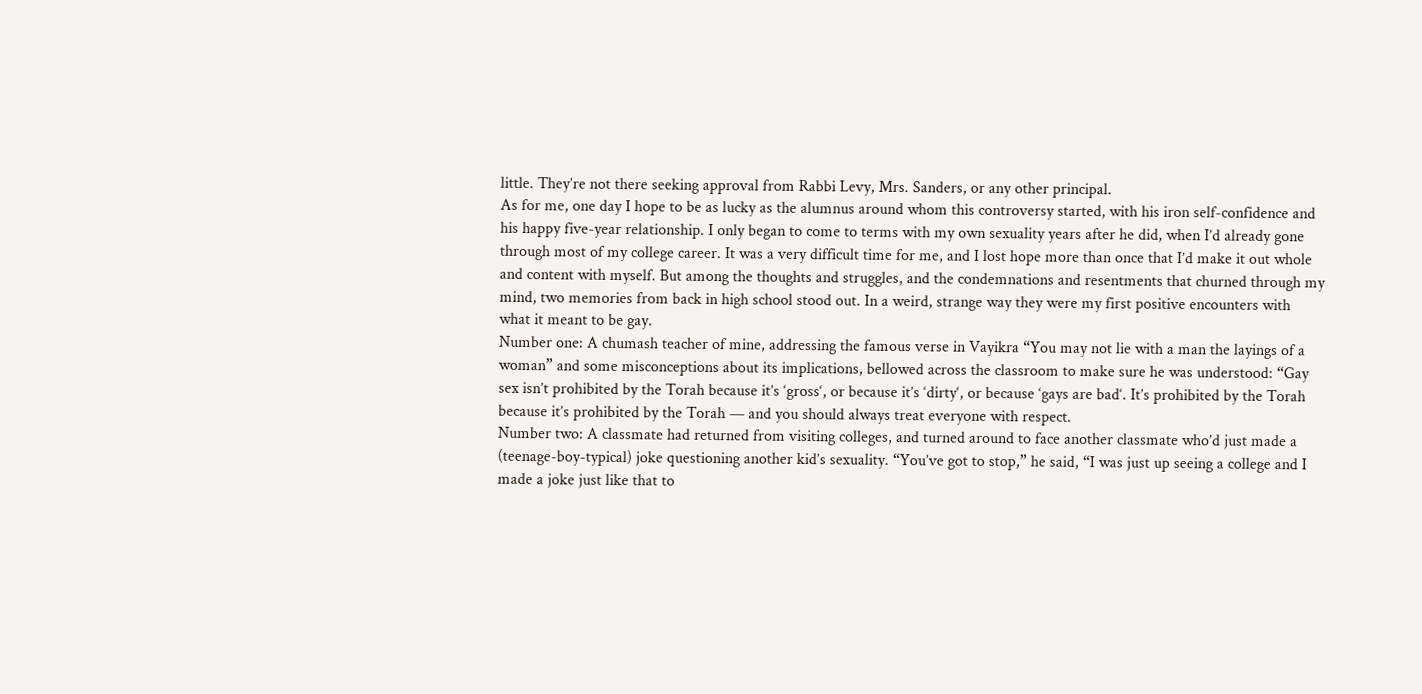little. They’re not there seeking approval from Rabbi Levy, Mrs. Sanders, or any other principal.
As for me, one day I hope to be as lucky as the alumnus around whom this controversy started, with his iron self-confidence and his happy five-year relationship. I only began to come to terms with my own sexuality years after he did, when I’d already gone through most of my college career. It was a very difficult time for me, and I lost hope more than once that I’d make it out whole and content with myself. But among the thoughts and struggles, and the condemnations and resentments that churned through my mind, two memories from back in high school stood out. In a weird, strange way they were my first positive encounters with what it meant to be gay.
Number one: A chumash teacher of mine, addressing the famous verse in Vayikra “You may not lie with a man the layings of a woman” and some misconceptions about its implications, bellowed across the classroom to make sure he was understood: “Gay sex isn’t prohibited by the Torah because it’s ‘gross‘, or because it’s ‘dirty‘, or because ‘gays are bad‘. It’s prohibited by the Torah because it’s prohibited by the Torah — and you should always treat everyone with respect.
Number two: A classmate had returned from visiting colleges, and turned around to face another classmate who’d just made a (teenage-boy-typical) joke questioning another kid’s sexuality. “You’ve got to stop,” he said, “I was just up seeing a college and I made a joke just like that to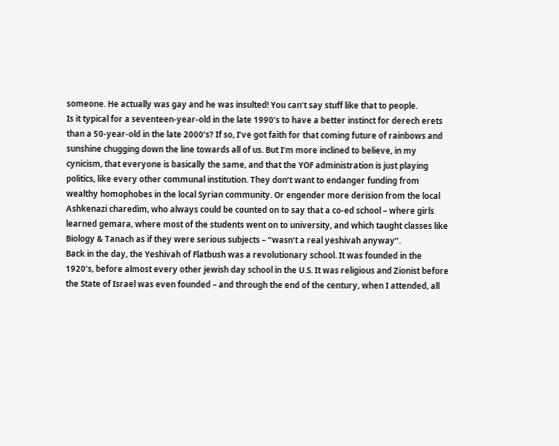someone. He actually was gay and he was insulted! You can’t say stuff like that to people.
Is it typical for a seventeen-year-old in the late 1990’s to have a better instinct for derech erets than a 50-year-old in the late 2000’s? If so, I’ve got faith for that coming future of rainbows and sunshine chugging down the line towards all of us. But I’m more inclined to believe, in my cynicism, that everyone is basically the same, and that the YOF administration is just playing politics, like every other communal institution. They don’t want to endanger funding from wealthy homophobes in the local Syrian community. Or engender more derision from the local Ashkenazi charedim, who always could be counted on to say that a co-ed school – where girls learned gemara, where most of the students went on to university, and which taught classes like Biology & Tanach as if they were serious subjects – “wasn’t a real yeshivah anyway”.
Back in the day, the Yeshivah of Flatbush was a revolutionary school. It was founded in the 1920’s, before almost every other jewish day school in the U.S. It was religious and Zionist before the State of Israel was even founded – and through the end of the century, when I attended, all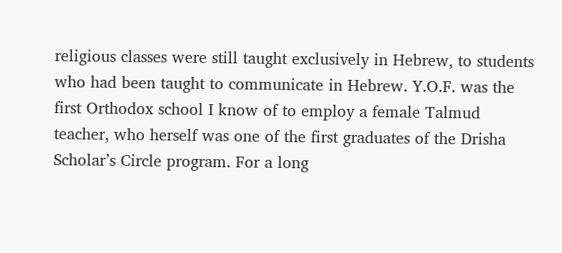religious classes were still taught exclusively in Hebrew, to students who had been taught to communicate in Hebrew. Y.O.F. was the first Orthodox school I know of to employ a female Talmud teacher, who herself was one of the first graduates of the Drisha Scholar’s Circle program. For a long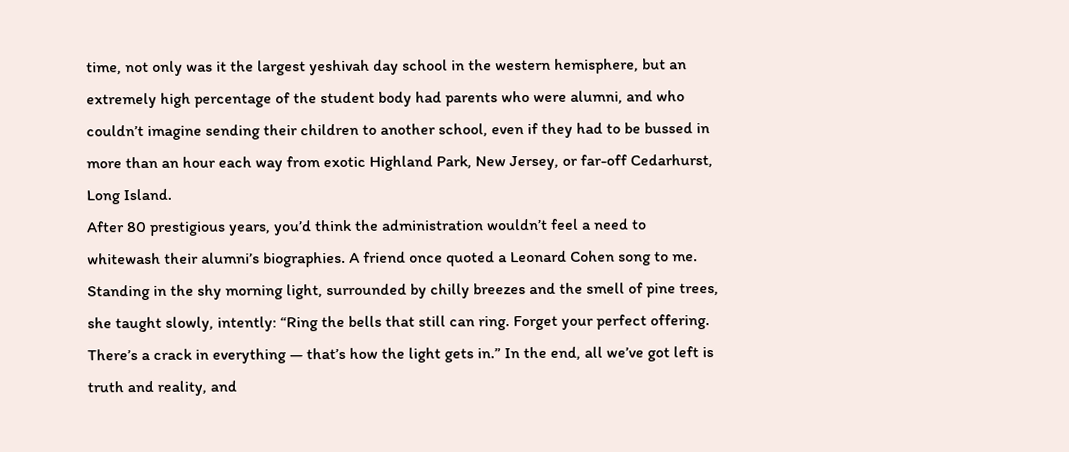time, not only was it the largest yeshivah day school in the western hemisphere, but an extremely high percentage of the student body had parents who were alumni, and who couldn’t imagine sending their children to another school, even if they had to be bussed in more than an hour each way from exotic Highland Park, New Jersey, or far-off Cedarhurst, Long Island.
After 80 prestigious years, you’d think the administration wouldn’t feel a need to whitewash their alumni’s biographies. A friend once quoted a Leonard Cohen song to me. Standing in the shy morning light, surrounded by chilly breezes and the smell of pine trees, she taught slowly, intently: “Ring the bells that still can ring. Forget your perfect offering. There’s a crack in everything — that’s how the light gets in.” In the end, all we’ve got left is truth and reality, and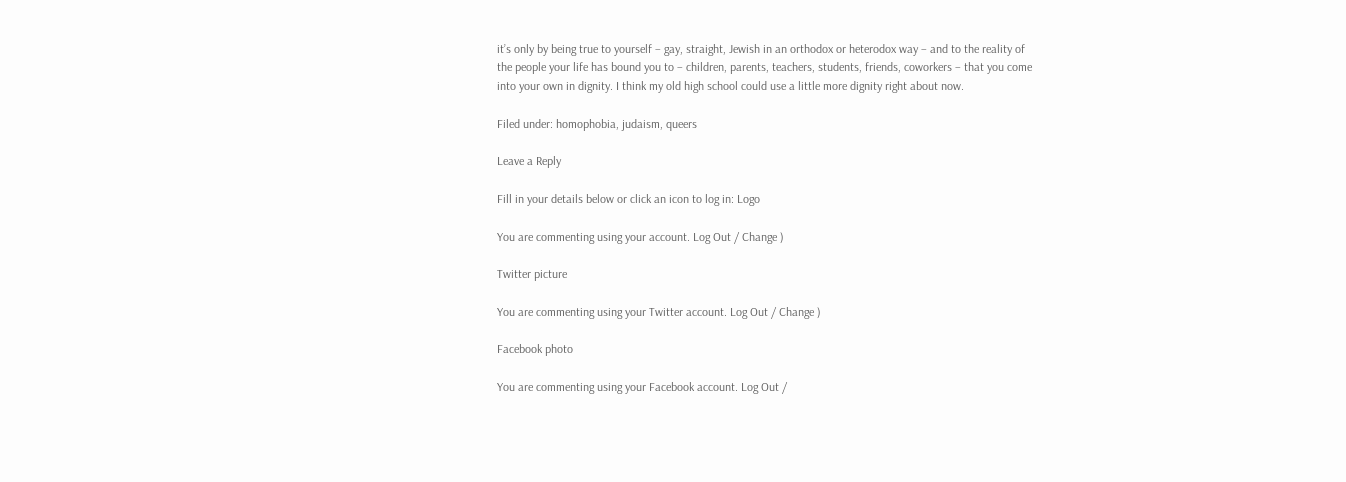it’s only by being true to yourself – gay, straight, Jewish in an orthodox or heterodox way – and to the reality of the people your life has bound you to – children, parents, teachers, students, friends, coworkers – that you come into your own in dignity. I think my old high school could use a little more dignity right about now.

Filed under: homophobia, judaism, queers

Leave a Reply

Fill in your details below or click an icon to log in: Logo

You are commenting using your account. Log Out / Change )

Twitter picture

You are commenting using your Twitter account. Log Out / Change )

Facebook photo

You are commenting using your Facebook account. Log Out /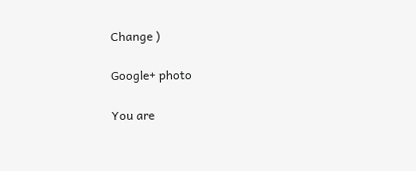Change )

Google+ photo

You are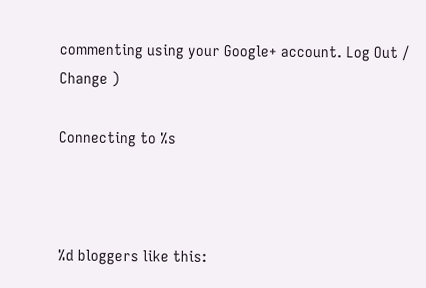commenting using your Google+ account. Log Out / Change )

Connecting to %s



%d bloggers like this: